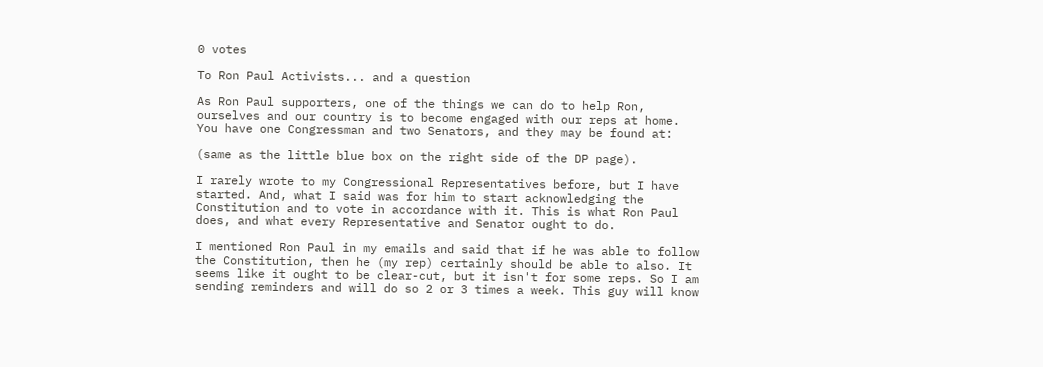0 votes

To Ron Paul Activists... and a question

As Ron Paul supporters, one of the things we can do to help Ron, ourselves and our country is to become engaged with our reps at home. You have one Congressman and two Senators, and they may be found at:

(same as the little blue box on the right side of the DP page).

I rarely wrote to my Congressional Representatives before, but I have started. And, what I said was for him to start acknowledging the Constitution and to vote in accordance with it. This is what Ron Paul does, and what every Representative and Senator ought to do.

I mentioned Ron Paul in my emails and said that if he was able to follow the Constitution, then he (my rep) certainly should be able to also. It seems like it ought to be clear-cut, but it isn't for some reps. So I am sending reminders and will do so 2 or 3 times a week. This guy will know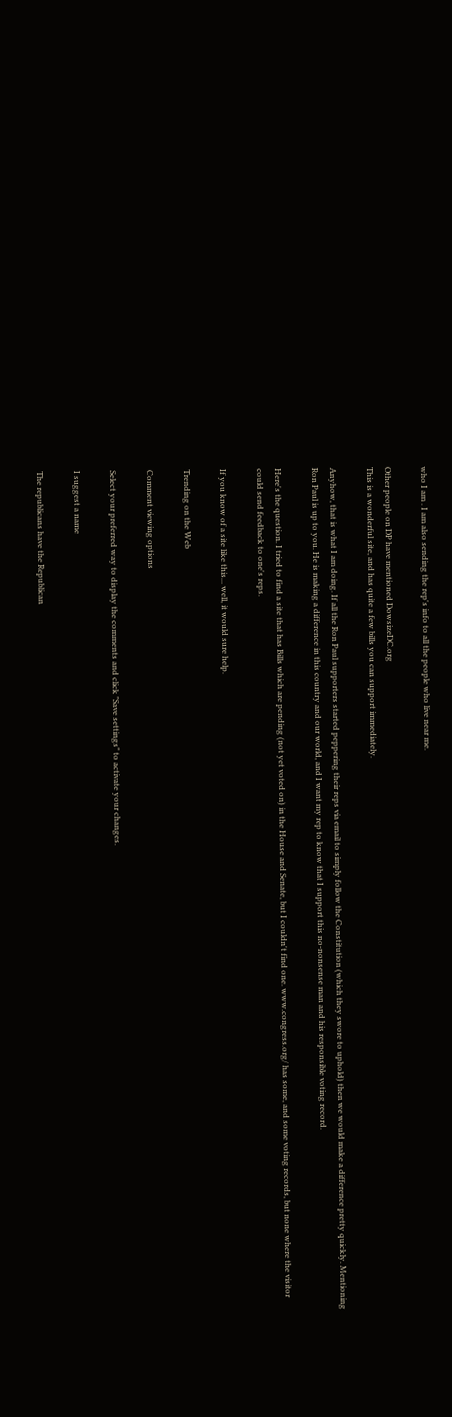who I am . I am also sending the rep's info to all the people who live near me.

Other people on DP have mentioned DowsizeDC.org
This is a wonderful site, and has quite a few bills you can support immediately.

Anyhow, that is what I am doing. If all the Ron Paul supporters started peppering their reps via email to simply follow the Constitution (which they swore to uphold) then we would make a difference pretty quickly. Mentioning Ron Paul is up to you. He is making a difference in this country and our world, and I want my rep to know that I support this no-nonsense man and his responsible voting record.

Here's the question. I tried to find a site that has Bills which are pending (not yet voted on) in the House and Senate, but I couldn't find one. www.congress.org/ has some, and some voting records, but none where the visitor could send feedback to one's reps.

If you know of a site like this... well, it would sure help.

Trending on the Web

Comment viewing options

Select your preferred way to display the comments and click "Save settings" to activate your changes.

I suggest a name

The republicans have the Republican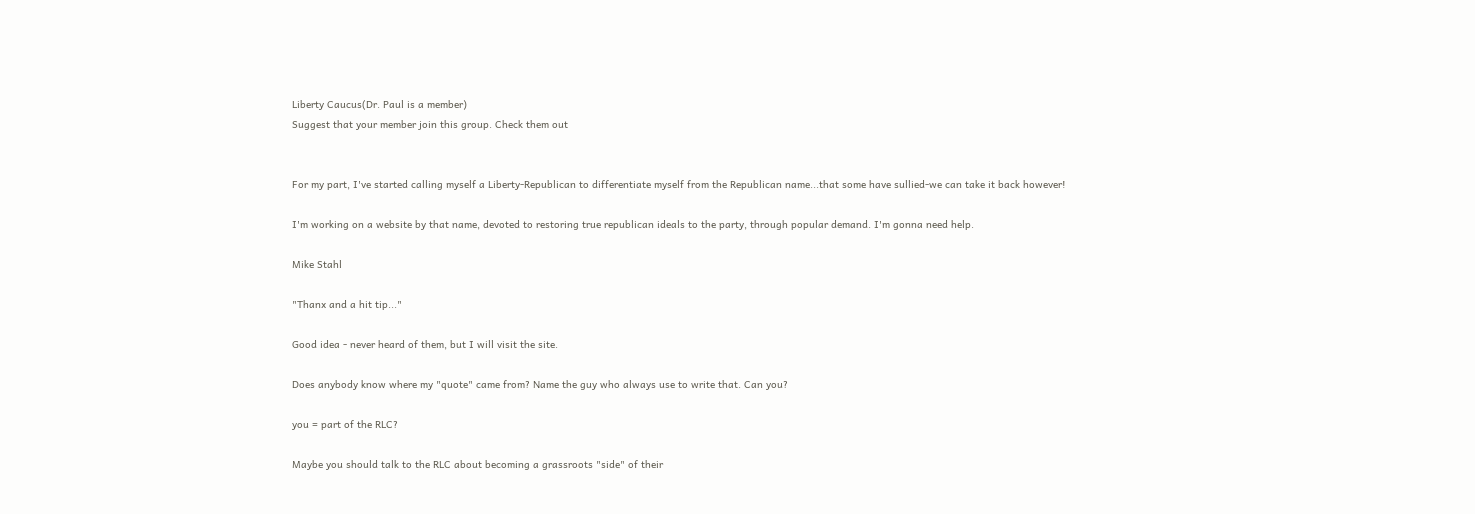Liberty Caucus(Dr. Paul is a member)
Suggest that your member join this group. Check them out


For my part, I've started calling myself a Liberty-Republican to differentiate myself from the Republican name...that some have sullied-we can take it back however!

I'm working on a website by that name, devoted to restoring true republican ideals to the party, through popular demand. I'm gonna need help.

Mike Stahl

"Thanx and a hit tip..."

Good idea - never heard of them, but I will visit the site.

Does anybody know where my "quote" came from? Name the guy who always use to write that. Can you?

you = part of the RLC?

Maybe you should talk to the RLC about becoming a grassroots "side" of their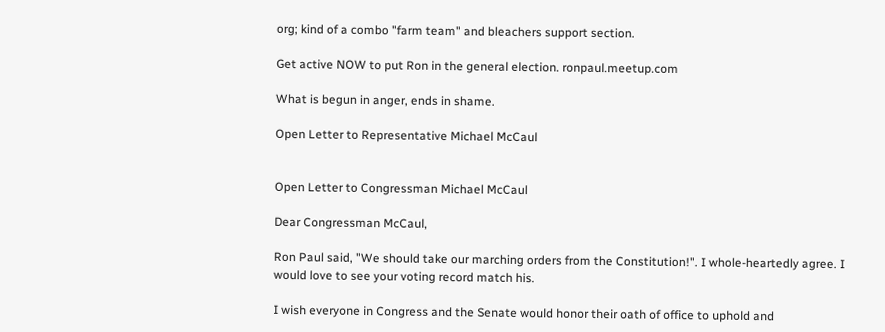org; kind of a combo "farm team" and bleachers support section.

Get active NOW to put Ron in the general election. ronpaul.meetup.com

What is begun in anger, ends in shame.

Open Letter to Representative Michael McCaul


Open Letter to Congressman Michael McCaul

Dear Congressman McCaul,

Ron Paul said, "We should take our marching orders from the Constitution!". I whole-heartedly agree. I would love to see your voting record match his.

I wish everyone in Congress and the Senate would honor their oath of office to uphold and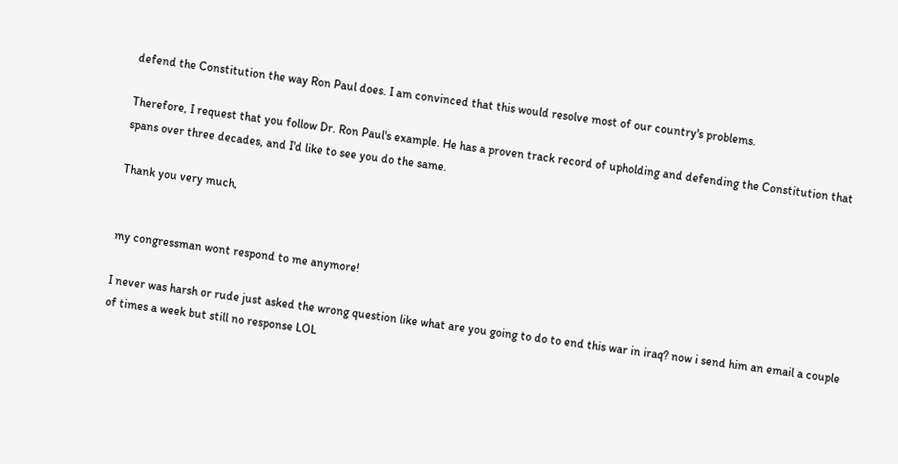defend the Constitution the way Ron Paul does. I am convinced that this would resolve most of our country's problems.

Therefore, I request that you follow Dr. Ron Paul's example. He has a proven track record of upholding and defending the Constitution that spans over three decades, and I'd like to see you do the same.

Thank you very much,


my congressman wont respond to me anymore!

I never was harsh or rude just asked the wrong question like what are you going to do to end this war in iraq? now i send him an email a couple of times a week but still no response LOL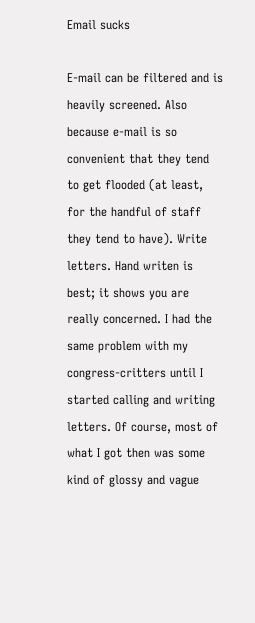Email sucks

E-mail can be filtered and is heavily screened. Also because e-mail is so convenient that they tend to get flooded (at least, for the handful of staff they tend to have). Write letters. Hand writen is best; it shows you are really concerned. I had the same problem with my congress-critters until I started calling and writing letters. Of course, most of what I got then was some kind of glossy and vague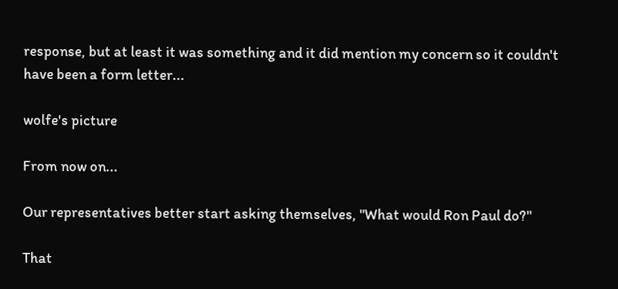response, but at least it was something and it did mention my concern so it couldn't have been a form letter...

wolfe's picture

From now on...

Our representatives better start asking themselves, "What would Ron Paul do?"

That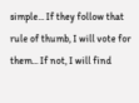simple... If they follow that rule of thumb, I will vote for them... If not, I will find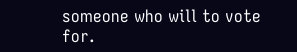someone who will to vote for.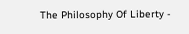The Philosophy Of Liberty -